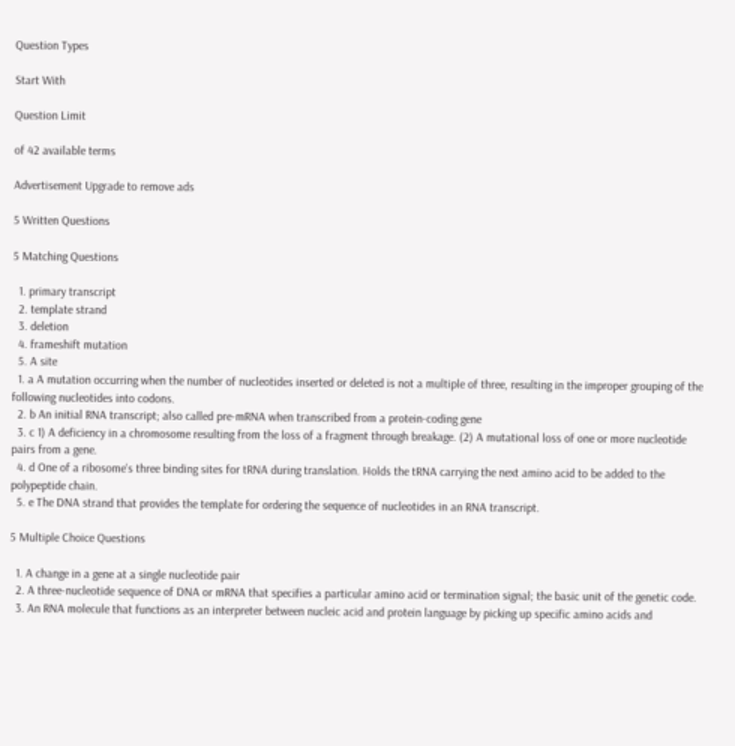Question Types

Start With

Question Limit

of 42 available terms

Advertisement Upgrade to remove ads

5 Written Questions

5 Matching Questions

  1. primary transcript
  2. template strand
  3. deletion
  4. frameshift mutation
  5. A site
  1. a A mutation occurring when the number of nucleotides inserted or deleted is not a multiple of three, resulting in the improper grouping of the following nucleotides into codons.
  2. b An initial RNA transcript; also called pre-mRNA when transcribed from a protein-coding gene
  3. c 1) A deficiency in a chromosome resulting from the loss of a fragment through breakage. (2) A mutational loss of one or more nucleotide pairs from a gene.
  4. d One of a ribosome's three binding sites for tRNA during translation. Holds the tRNA carrying the next amino acid to be added to the polypeptide chain.
  5. e The DNA strand that provides the template for ordering the sequence of nucleotides in an RNA transcript.

5 Multiple Choice Questions

  1. A change in a gene at a single nucleotide pair
  2. A three-nucleotide sequence of DNA or mRNA that specifies a particular amino acid or termination signal; the basic unit of the genetic code.
  3. An RNA molecule that functions as an interpreter between nucleic acid and protein language by picking up specific amino acids and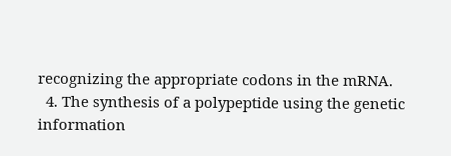recognizing the appropriate codons in the mRNA.
  4. The synthesis of a polypeptide using the genetic information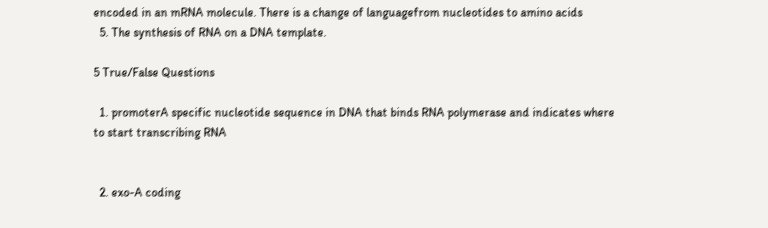encoded in an mRNA molecule. There is a change of languagefrom nucleotides to amino acids
  5. The synthesis of RNA on a DNA template.

5 True/False Questions

  1. promoterA specific nucleotide sequence in DNA that binds RNA polymerase and indicates where to start transcribing RNA


  2. exo-A coding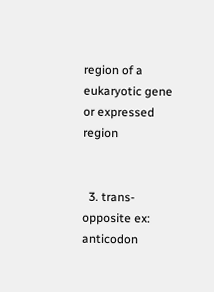region of a eukaryotic gene or expressed region


  3. trans-opposite ex: anticodon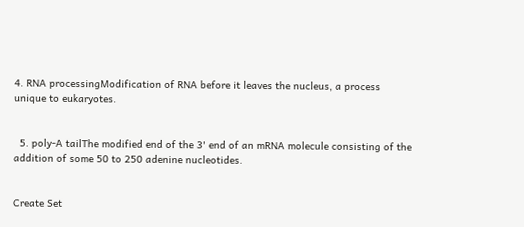4. RNA processingModification of RNA before it leaves the nucleus, a process unique to eukaryotes.


  5. poly-A tailThe modified end of the 3' end of an mRNA molecule consisting of the addition of some 50 to 250 adenine nucleotides.


Create Set